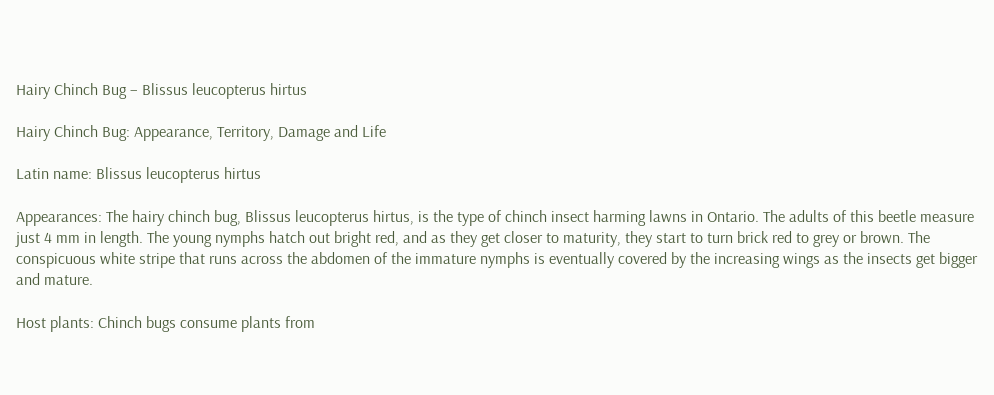Hairy Chinch Bug – Blissus leucopterus hirtus

Hairy Chinch Bug: Appearance, Territory, Damage and Life

Latin name: Blissus leucopterus hirtus

Appearances: The hairy chinch bug, Blissus leucopterus hirtus, is the type of chinch insect harming lawns in Ontario. The adults of this beetle measure just 4 mm in length. The young nymphs hatch out bright red, and as they get closer to maturity, they start to turn brick red to grey or brown. The conspicuous white stripe that runs across the abdomen of the immature nymphs is eventually covered by the increasing wings as the insects get bigger and mature.

Host plants: Chinch bugs consume plants from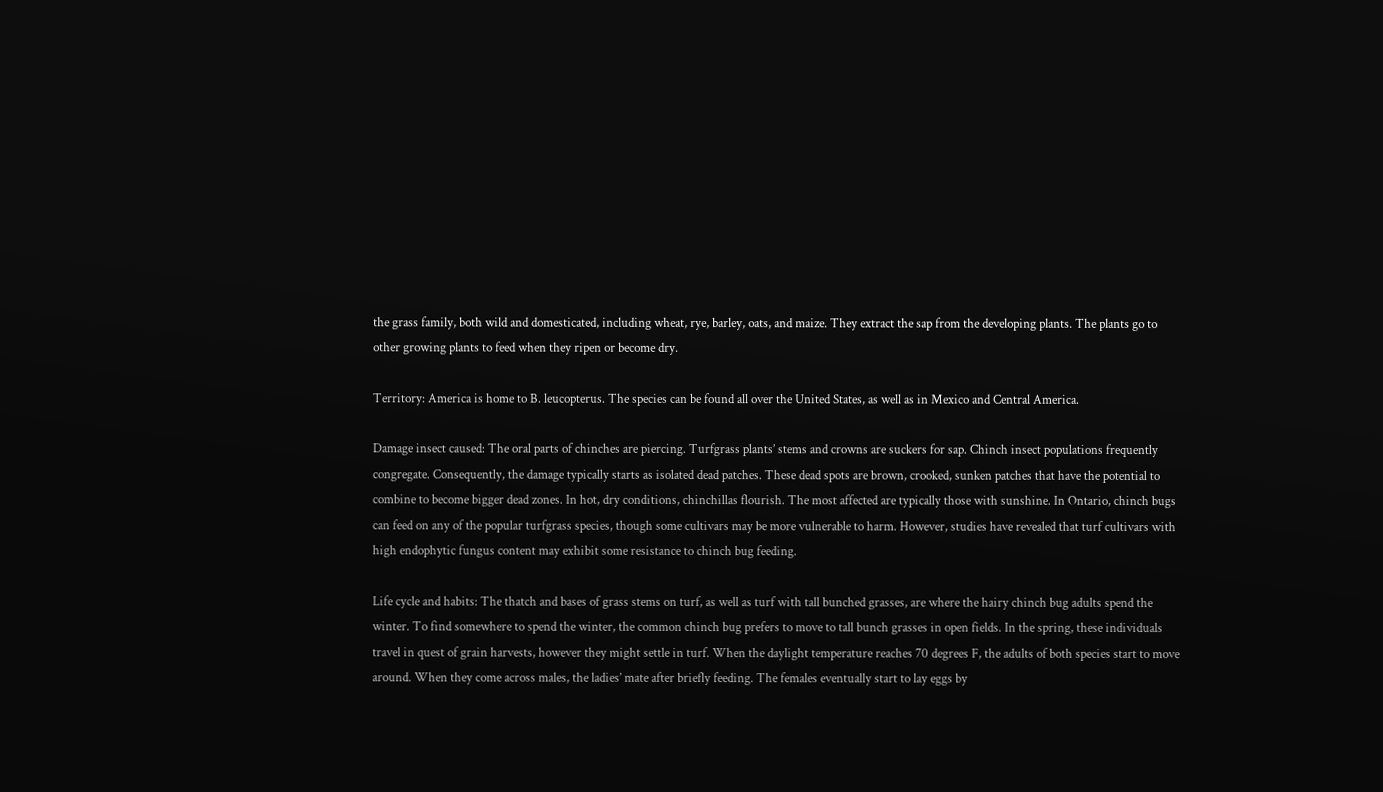the grass family, both wild and domesticated, including wheat, rye, barley, oats, and maize. They extract the sap from the developing plants. The plants go to other growing plants to feed when they ripen or become dry.

Territory: America is home to B. leucopterus. The species can be found all over the United States, as well as in Mexico and Central America.

Damage insect caused: The oral parts of chinches are piercing. Turfgrass plants’ stems and crowns are suckers for sap. Chinch insect populations frequently congregate. Consequently, the damage typically starts as isolated dead patches. These dead spots are brown, crooked, sunken patches that have the potential to combine to become bigger dead zones. In hot, dry conditions, chinchillas flourish. The most affected are typically those with sunshine. In Ontario, chinch bugs can feed on any of the popular turfgrass species, though some cultivars may be more vulnerable to harm. However, studies have revealed that turf cultivars with high endophytic fungus content may exhibit some resistance to chinch bug feeding.

Life cycle and habits: The thatch and bases of grass stems on turf, as well as turf with tall bunched grasses, are where the hairy chinch bug adults spend the winter. To find somewhere to spend the winter, the common chinch bug prefers to move to tall bunch grasses in open fields. In the spring, these individuals travel in quest of grain harvests, however they might settle in turf. When the daylight temperature reaches 70 degrees F, the adults of both species start to move around. When they come across males, the ladies’ mate after briefly feeding. The females eventually start to lay eggs by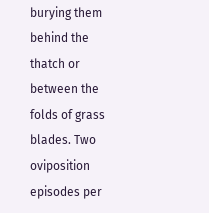burying them behind the thatch or between the folds of grass blades. Two oviposition episodes per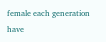female each generation have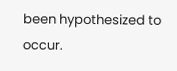been hypothesized to occur.